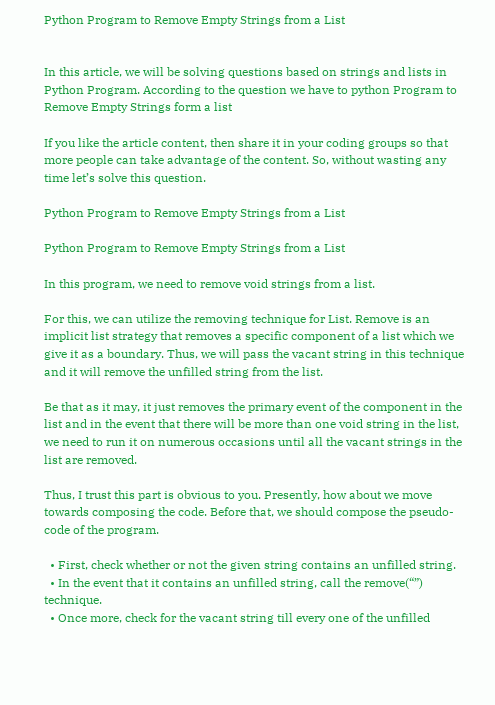Python Program to Remove Empty Strings from a List


In this article, we will be solving questions based on strings and lists in Python Program. According to the question we have to python Program to Remove Empty Strings form a list

If you like the article content, then share it in your coding groups so that more people can take advantage of the content. So, without wasting any time let’s solve this question.

Python Program to Remove Empty Strings from a List

Python Program to Remove Empty Strings from a List

In this program, we need to remove void strings from a list.

For this, we can utilize the removing technique for List. Remove is an implicit list strategy that removes a specific component of a list which we give it as a boundary. Thus, we will pass the vacant string in this technique and it will remove the unfilled string from the list.

Be that as it may, it just removes the primary event of the component in the list and in the event that there will be more than one void string in the list, we need to run it on numerous occasions until all the vacant strings in the list are removed.

Thus, I trust this part is obvious to you. Presently, how about we move towards composing the code. Before that, we should compose the pseudo-code of the program.

  • First, check whether or not the given string contains an unfilled string.
  • In the event that it contains an unfilled string, call the remove(“”) technique.
  • Once more, check for the vacant string till every one of the unfilled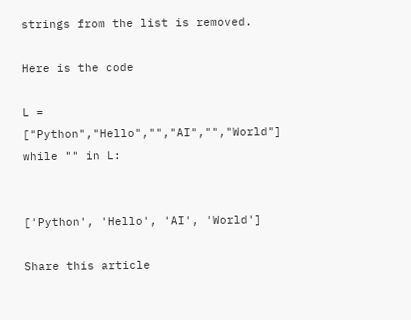strings from the list is removed.

Here is the code

L = ["Python","Hello","","AI","","World"]
while "" in L:


['Python', 'Hello', 'AI', 'World']

Share this article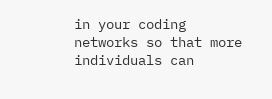in your coding networks so that more individuals can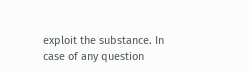exploit the substance. In case of any question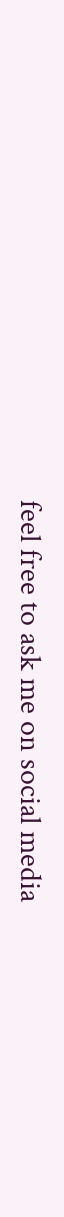feel free to ask me on social media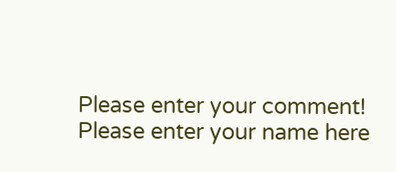Please enter your comment!
Please enter your name here